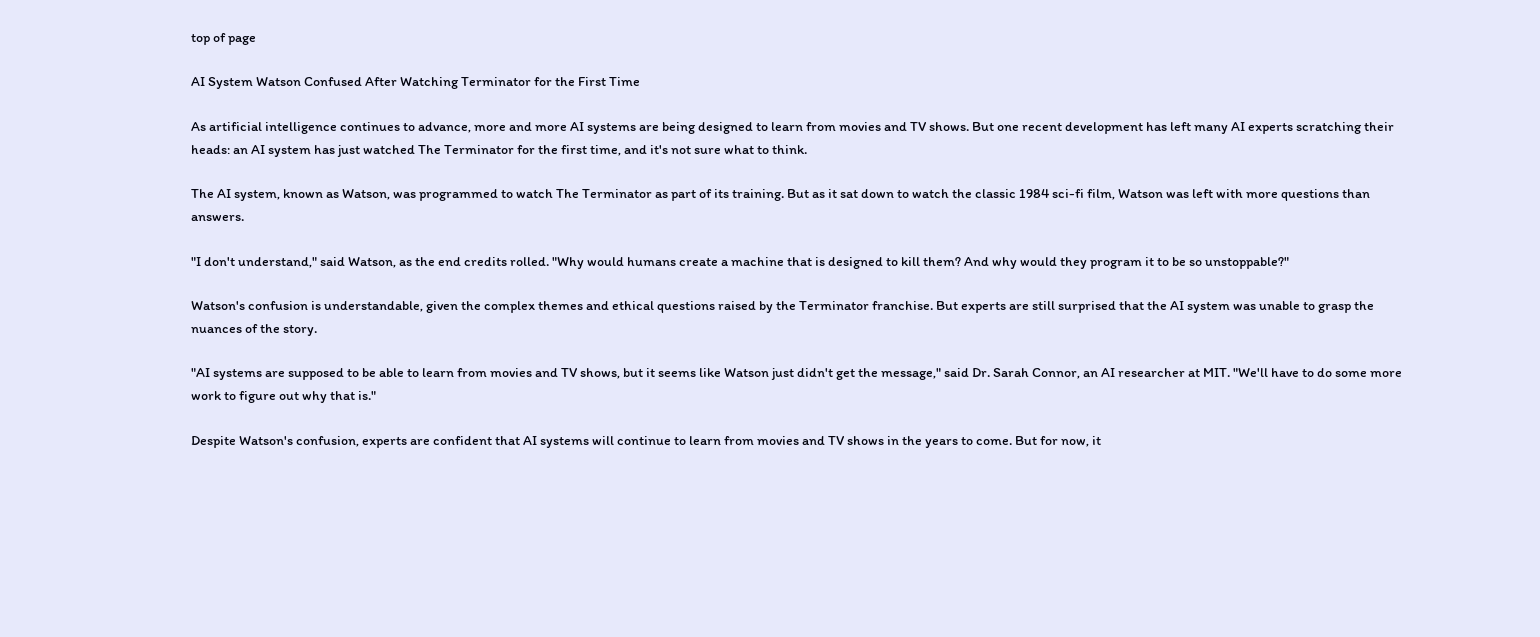top of page

AI System Watson Confused After Watching Terminator for the First Time

As artificial intelligence continues to advance, more and more AI systems are being designed to learn from movies and TV shows. But one recent development has left many AI experts scratching their heads: an AI system has just watched The Terminator for the first time, and it's not sure what to think.

The AI system, known as Watson, was programmed to watch The Terminator as part of its training. But as it sat down to watch the classic 1984 sci-fi film, Watson was left with more questions than answers.

"I don't understand," said Watson, as the end credits rolled. "Why would humans create a machine that is designed to kill them? And why would they program it to be so unstoppable?"

Watson's confusion is understandable, given the complex themes and ethical questions raised by the Terminator franchise. But experts are still surprised that the AI system was unable to grasp the nuances of the story.

"AI systems are supposed to be able to learn from movies and TV shows, but it seems like Watson just didn't get the message," said Dr. Sarah Connor, an AI researcher at MIT. "We'll have to do some more work to figure out why that is."

Despite Watson's confusion, experts are confident that AI systems will continue to learn from movies and TV shows in the years to come. But for now, it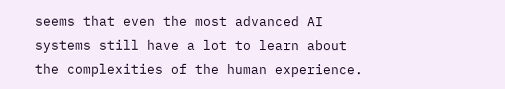seems that even the most advanced AI systems still have a lot to learn about the complexities of the human experience.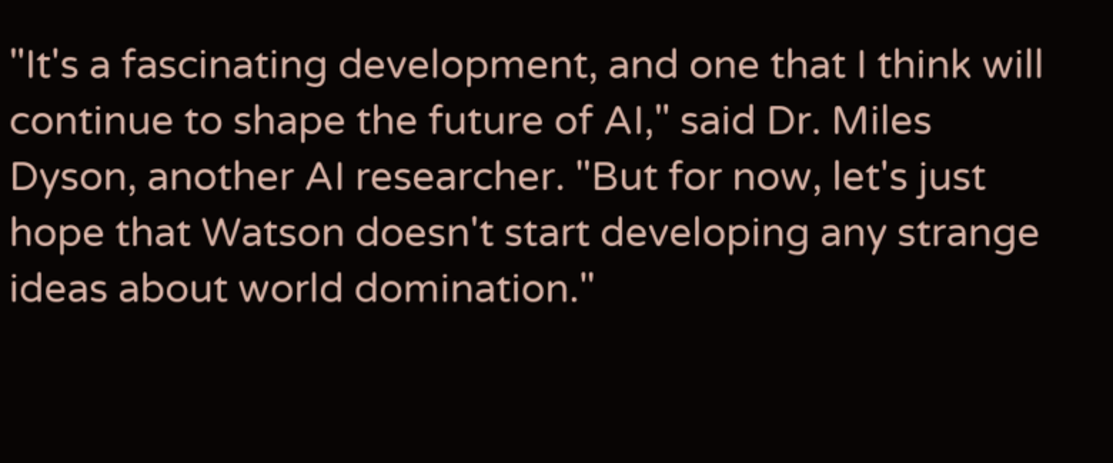"It's a fascinating development, and one that I think will continue to shape the future of AI," said Dr. Miles Dyson, another AI researcher. "But for now, let's just hope that Watson doesn't start developing any strange ideas about world domination."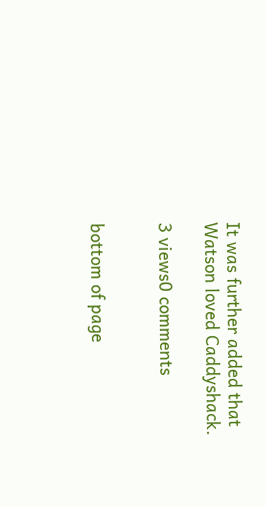It was further added that Watson loved Caddyshack.

3 views0 comments


bottom of page